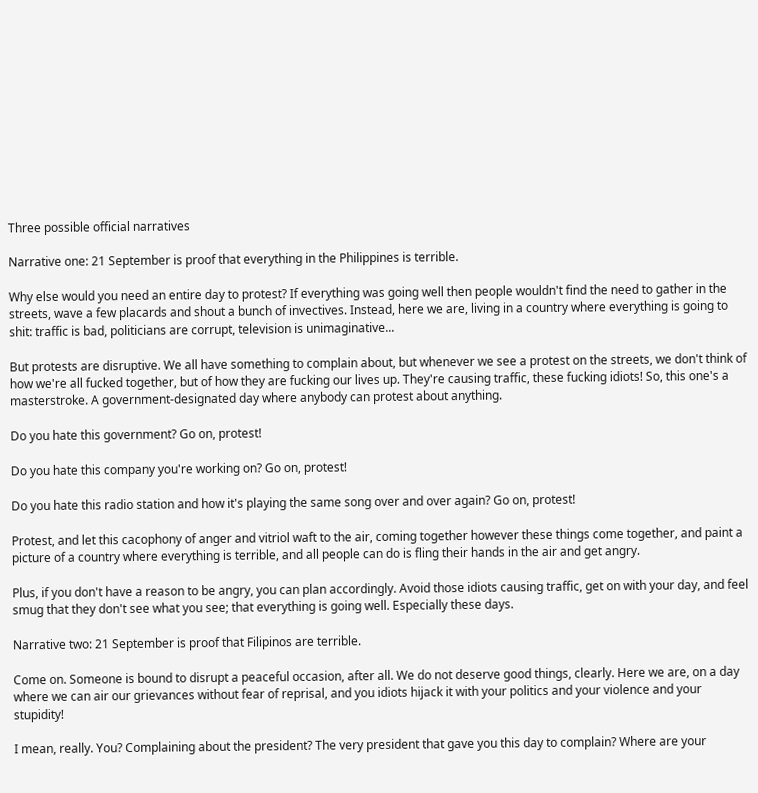Three possible official narratives

Narrative one: 21 September is proof that everything in the Philippines is terrible.

Why else would you need an entire day to protest? If everything was going well then people wouldn't find the need to gather in the streets, wave a few placards and shout a bunch of invectives. Instead, here we are, living in a country where everything is going to shit: traffic is bad, politicians are corrupt, television is unimaginative...

But protests are disruptive. We all have something to complain about, but whenever we see a protest on the streets, we don't think of how we're all fucked together, but of how they are fucking our lives up. They're causing traffic, these fucking idiots! So, this one's a masterstroke. A government-designated day where anybody can protest about anything.

Do you hate this government? Go on, protest!

Do you hate this company you're working on? Go on, protest!

Do you hate this radio station and how it's playing the same song over and over again? Go on, protest!

Protest, and let this cacophony of anger and vitriol waft to the air, coming together however these things come together, and paint a picture of a country where everything is terrible, and all people can do is fling their hands in the air and get angry.

Plus, if you don't have a reason to be angry, you can plan accordingly. Avoid those idiots causing traffic, get on with your day, and feel smug that they don't see what you see; that everything is going well. Especially these days.

Narrative two: 21 September is proof that Filipinos are terrible.

Come on. Someone is bound to disrupt a peaceful occasion, after all. We do not deserve good things, clearly. Here we are, on a day where we can air our grievances without fear of reprisal, and you idiots hijack it with your politics and your violence and your stupidity!

I mean, really. You? Complaining about the president? The very president that gave you this day to complain? Where are your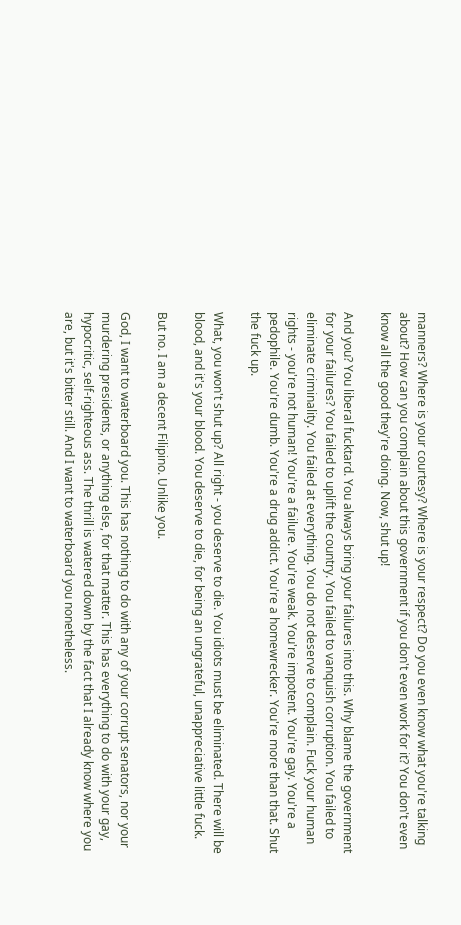manners? Where is your courtesy? Where is your respect? Do you even know what you're talking about? How can you complain about this government if you don't even work for it? You don't even know all the good they're doing. Now, shut up!

And you? You liberal fucktard. You always bring your failures into this. Why blame the government for your failures? You failed to uplift the country. You failed to vanquish corruption. You failed to eliminate criminality. You failed at everything. You do not deserve to complain. Fuck your human rights - you're not human! You're a failure. You're weak. You're impotent. You're gay. You're a pedophile. You're dumb. You're a drug addict. You're a homewrecker. You're more than that. Shut the fuck up.

What, you won't shut up? All right - you deserve to die. You idiots must be eliminated. There will be blood, and it's your blood. You deserve to die, for being an ungrateful, unappreciative little fuck.

But no. I am a decent Filipino. Unlike you.

God, I want to waterboard you. This has nothing to do with any of your corrupt senators, nor your murdering presidents, or anything else, for that matter. This has everything to do with your gay, hypocritic, self-righteous ass. The thrill is watered down by the fact that I already know where you are, but it's bitter still. And I want to waterboard you nonetheless.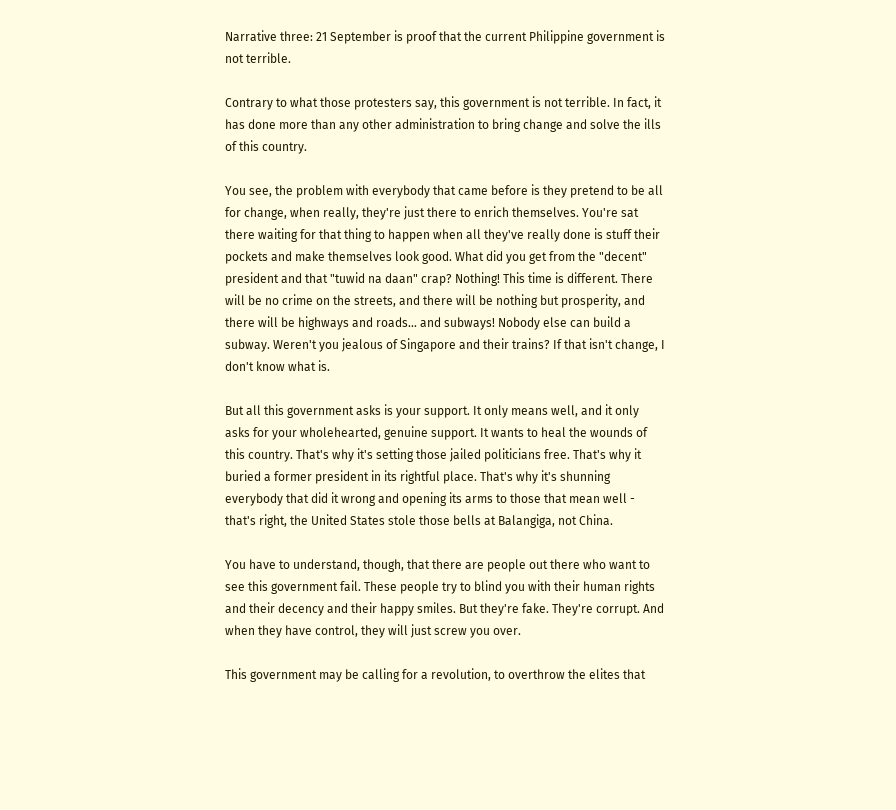Narrative three: 21 September is proof that the current Philippine government is not terrible.

Contrary to what those protesters say, this government is not terrible. In fact, it has done more than any other administration to bring change and solve the ills of this country.

You see, the problem with everybody that came before is they pretend to be all for change, when really, they're just there to enrich themselves. You're sat there waiting for that thing to happen when all they've really done is stuff their pockets and make themselves look good. What did you get from the "decent" president and that "tuwid na daan" crap? Nothing! This time is different. There will be no crime on the streets, and there will be nothing but prosperity, and there will be highways and roads... and subways! Nobody else can build a subway. Weren't you jealous of Singapore and their trains? If that isn't change, I don't know what is.

But all this government asks is your support. It only means well, and it only asks for your wholehearted, genuine support. It wants to heal the wounds of this country. That's why it's setting those jailed politicians free. That's why it buried a former president in its rightful place. That's why it's shunning everybody that did it wrong and opening its arms to those that mean well - that's right, the United States stole those bells at Balangiga, not China.

You have to understand, though, that there are people out there who want to see this government fail. These people try to blind you with their human rights and their decency and their happy smiles. But they're fake. They're corrupt. And when they have control, they will just screw you over.

This government may be calling for a revolution, to overthrow the elites that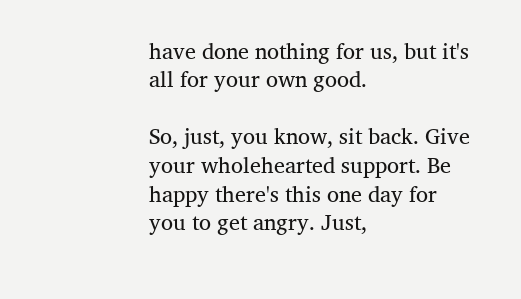have done nothing for us, but it's all for your own good.

So, just, you know, sit back. Give your wholehearted support. Be happy there's this one day for you to get angry. Just,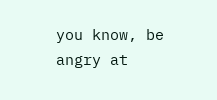you know, be angry at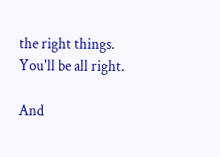the right things. You'll be all right.

And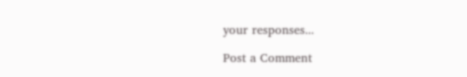your responses...

Post a Comment